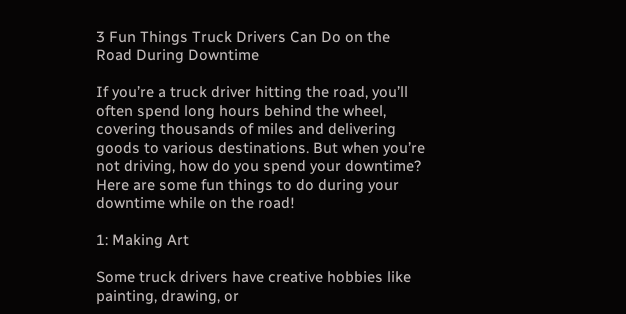3 Fun Things Truck Drivers Can Do on the Road During Downtime

If you’re a truck driver hitting the road, you’ll often spend long hours behind the wheel, covering thousands of miles and delivering goods to various destinations. But when you’re not driving, how do you spend your downtime? Here are some fun things to do during your downtime while on the road!

1: Making Art

Some truck drivers have creative hobbies like painting, drawing, or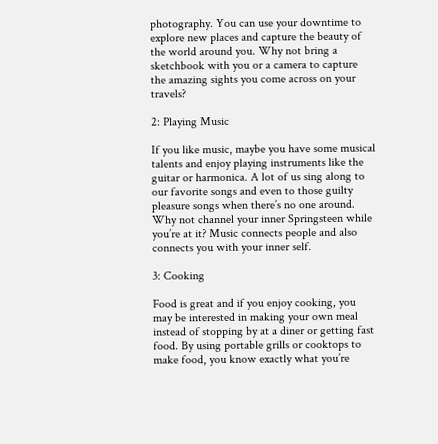photography. You can use your downtime to explore new places and capture the beauty of the world around you. Why not bring a sketchbook with you or a camera to capture the amazing sights you come across on your travels?

2: Playing Music

If you like music, maybe you have some musical talents and enjoy playing instruments like the guitar or harmonica. A lot of us sing along to our favorite songs and even to those guilty pleasure songs when there’s no one around. Why not channel your inner Springsteen while you’re at it? Music connects people and also connects you with your inner self.

3: Cooking

Food is great and if you enjoy cooking, you may be interested in making your own meal instead of stopping by at a diner or getting fast food. By using portable grills or cooktops to make food, you know exactly what you’re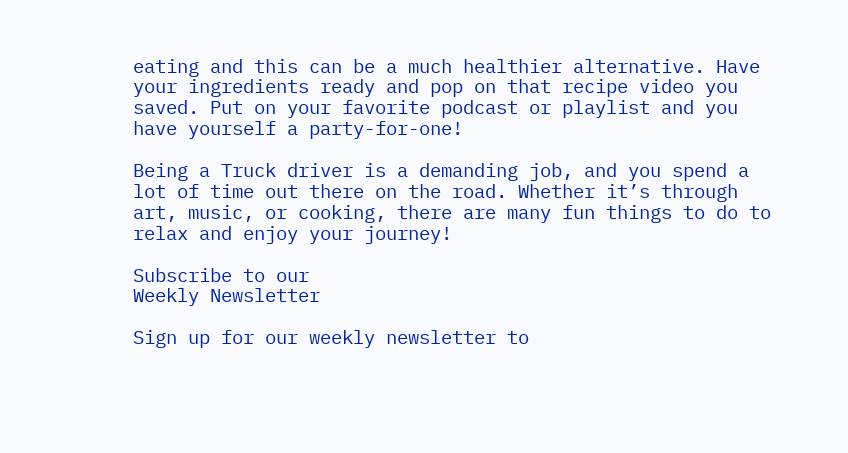eating and this can be a much healthier alternative. Have your ingredients ready and pop on that recipe video you saved. Put on your favorite podcast or playlist and you have yourself a party-for-one!

Being a Truck driver is a demanding job, and you spend a lot of time out there on the road. Whether it’s through art, music, or cooking, there are many fun things to do to relax and enjoy your journey!

Subscribe to our
Weekly Newsletter

Sign up for our weekly newsletter to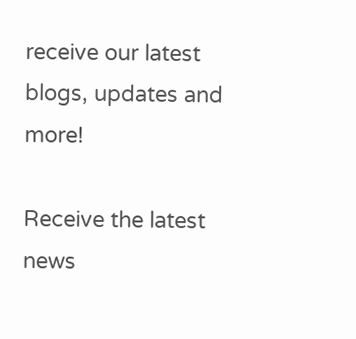receive our latest blogs, updates and more!

Receive the latest news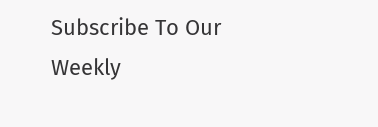Subscribe To Our Weekly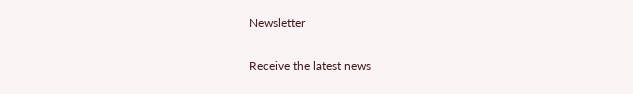Newsletter

Receive the latest news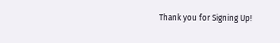Thank you for Signing Up!